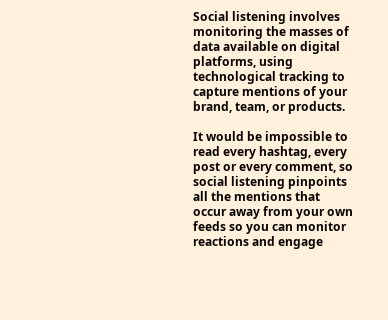Social listening involves monitoring the masses of data available on digital platforms, using technological tracking to capture mentions of your brand, team, or products.

It would be impossible to read every hashtag, every post or every comment, so social listening pinpoints all the mentions that occur away from your own feeds so you can monitor reactions and engage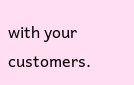with your customers.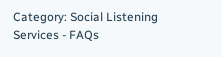Category: Social Listening Services - FAQs